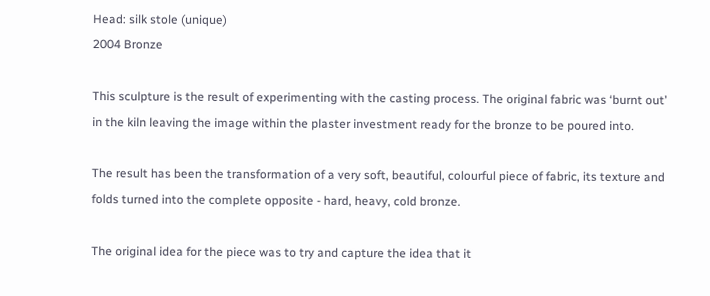Head: silk stole (unique)
2004 Bronze

This sculpture is the result of experimenting with the casting process. The original fabric was ‘burnt out’ in the kiln leaving the image within the plaster investment ready for the bronze to be poured into.

The result has been the transformation of a very soft, beautiful, colourful piece of fabric, its texture and folds turned into the complete opposite - hard, heavy, cold bronze.

The original idea for the piece was to try and capture the idea that it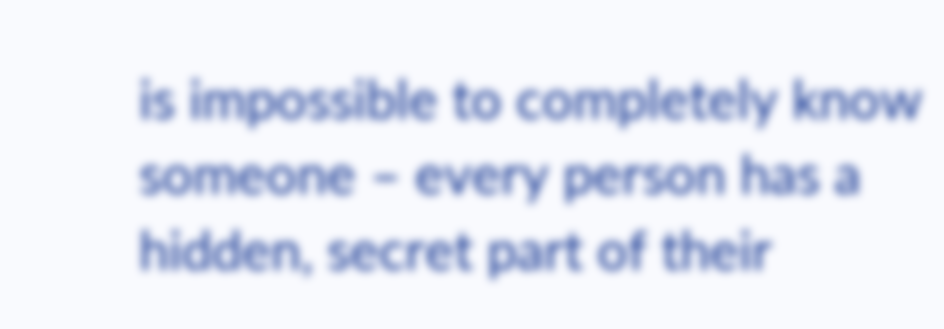is impossible to completely know someone – every person has a hidden, secret part of their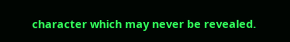character which may never be revealed.